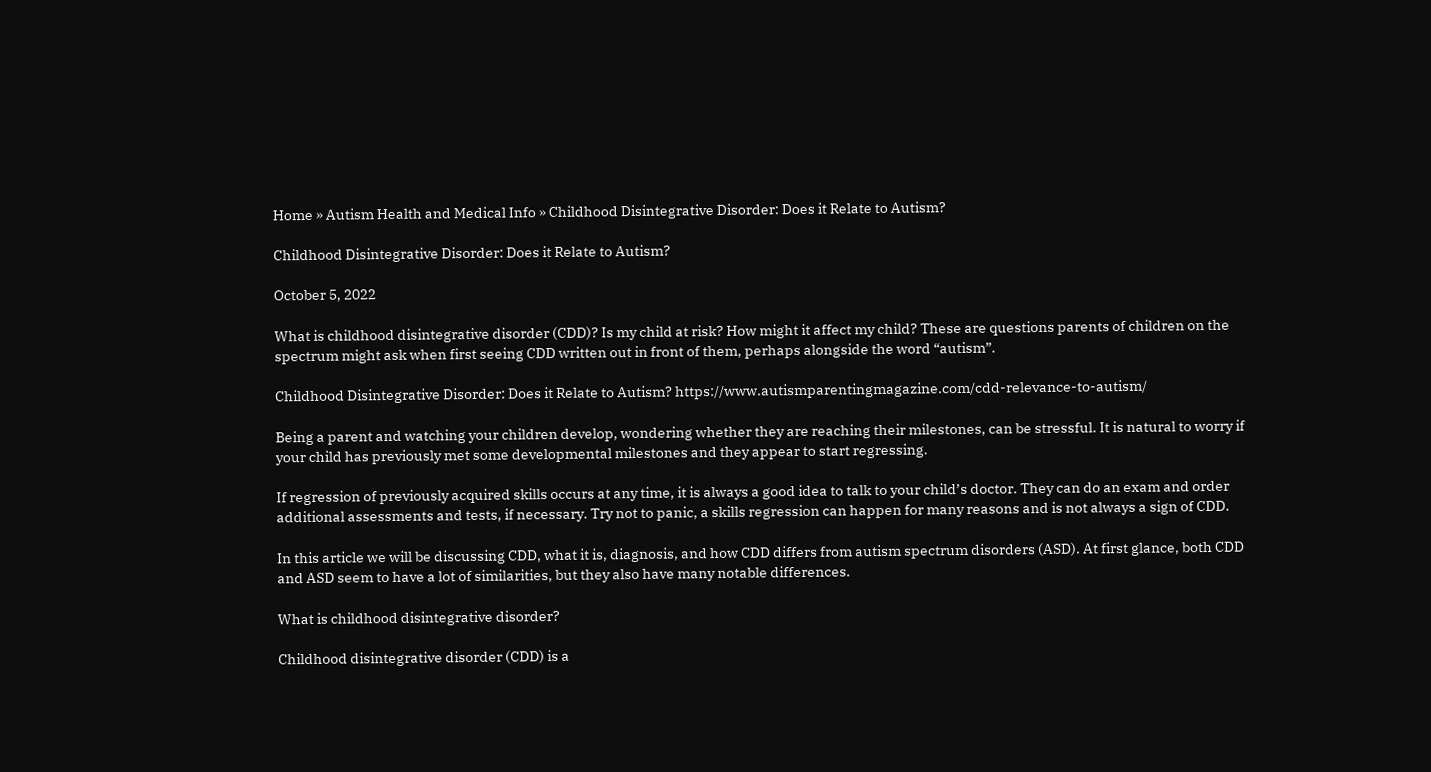Home » Autism Health and Medical Info » Childhood Disintegrative Disorder: Does it Relate to Autism?

Childhood Disintegrative Disorder: Does it Relate to Autism?

October 5, 2022

What is childhood disintegrative disorder (CDD)? Is my child at risk? How might it affect my child? These are questions parents of children on the spectrum might ask when first seeing CDD written out in front of them, perhaps alongside the word “autism”.

Childhood Disintegrative Disorder: Does it Relate to Autism? https://www.autismparentingmagazine.com/cdd-relevance-to-autism/

Being a parent and watching your children develop, wondering whether they are reaching their milestones, can be stressful. It is natural to worry if your child has previously met some developmental milestones and they appear to start regressing.

If regression of previously acquired skills occurs at any time, it is always a good idea to talk to your child’s doctor. They can do an exam and order additional assessments and tests, if necessary. Try not to panic, a skills regression can happen for many reasons and is not always a sign of CDD.

In this article we will be discussing CDD, what it is, diagnosis, and how CDD differs from autism spectrum disorders (ASD). At first glance, both CDD and ASD seem to have a lot of similarities, but they also have many notable differences.

What is childhood disintegrative disorder?

Childhood disintegrative disorder (CDD) is a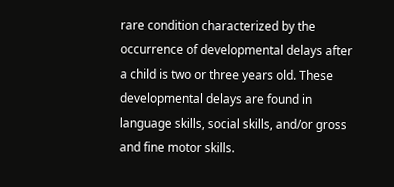rare condition characterized by the occurrence of developmental delays after a child is two or three years old. These developmental delays are found in language skills, social skills, and/or gross and fine motor skills.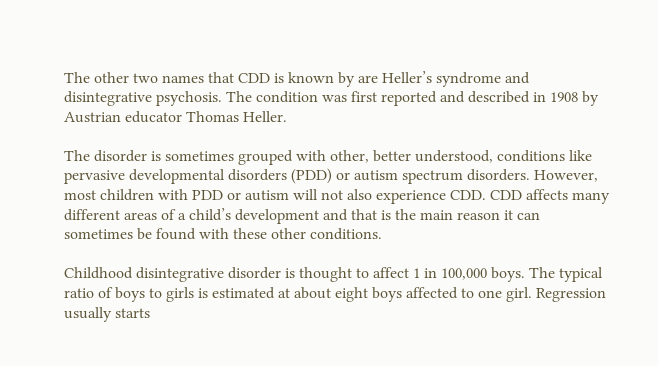The other two names that CDD is known by are Heller’s syndrome and disintegrative psychosis. The condition was first reported and described in 1908 by Austrian educator Thomas Heller.

The disorder is sometimes grouped with other, better understood, conditions like pervasive developmental disorders (PDD) or autism spectrum disorders. However, most children with PDD or autism will not also experience CDD. CDD affects many different areas of a child’s development and that is the main reason it can sometimes be found with these other conditions.

Childhood disintegrative disorder is thought to affect 1 in 100,000 boys. The typical ratio of boys to girls is estimated at about eight boys affected to one girl. Regression usually starts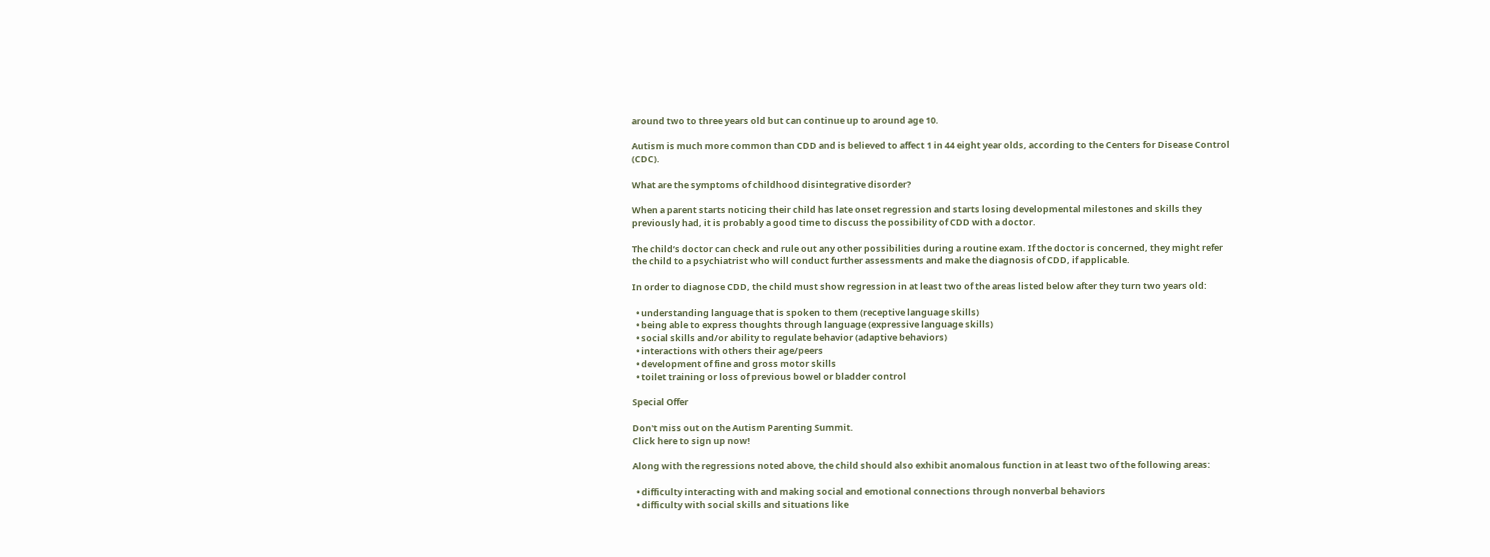around two to three years old but can continue up to around age 10.

Autism is much more common than CDD and is believed to affect 1 in 44 eight year olds, according to the Centers for Disease Control (CDC).

What are the symptoms of childhood disintegrative disorder?

When a parent starts noticing their child has late onset regression and starts losing developmental milestones and skills they previously had, it is probably a good time to discuss the possibility of CDD with a doctor.

The child’s doctor can check and rule out any other possibilities during a routine exam. If the doctor is concerned, they might refer the child to a psychiatrist who will conduct further assessments and make the diagnosis of CDD, if applicable.

In order to diagnose CDD, the child must show regression in at least two of the areas listed below after they turn two years old:

  • understanding language that is spoken to them (receptive language skills)
  • being able to express thoughts through language (expressive language skills)
  • social skills and/or ability to regulate behavior (adaptive behaviors)
  • interactions with others their age/peers
  • development of fine and gross motor skills
  • toilet training or loss of previous bowel or bladder control

Special Offer

Don't miss out on the Autism Parenting Summit.
Click here to sign up now!

Along with the regressions noted above, the child should also exhibit anomalous function in at least two of the following areas:

  • difficulty interacting with and making social and emotional connections through nonverbal behaviors
  • difficulty with social skills and situations like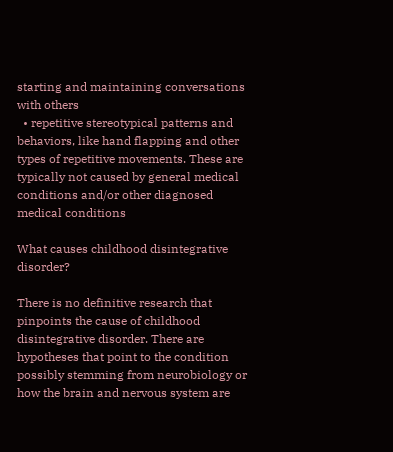starting and maintaining conversations with others
  • repetitive stereotypical patterns and behaviors, like hand flapping and other types of repetitive movements. These are typically not caused by general medical conditions and/or other diagnosed medical conditions

What causes childhood disintegrative disorder?

There is no definitive research that pinpoints the cause of childhood disintegrative disorder. There are hypotheses that point to the condition possibly stemming from neurobiology or how the brain and nervous system are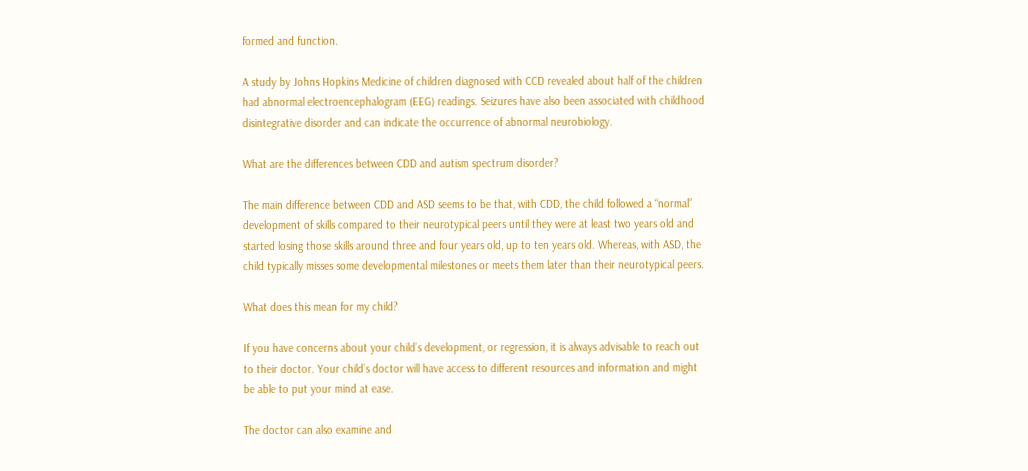formed and function.

A study by Johns Hopkins Medicine of children diagnosed with CCD revealed about half of the children had abnormal electroencephalogram (EEG) readings. Seizures have also been associated with childhood disintegrative disorder and can indicate the occurrence of abnormal neurobiology.

What are the differences between CDD and autism spectrum disorder?

The main difference between CDD and ASD seems to be that, with CDD, the child followed a “normal” development of skills compared to their neurotypical peers until they were at least two years old and started losing those skills around three and four years old, up to ten years old. Whereas, with ASD, the child typically misses some developmental milestones or meets them later than their neurotypical peers.

What does this mean for my child?

If you have concerns about your child’s development, or regression, it is always advisable to reach out to their doctor. Your child’s doctor will have access to different resources and information and might be able to put your mind at ease.

The doctor can also examine and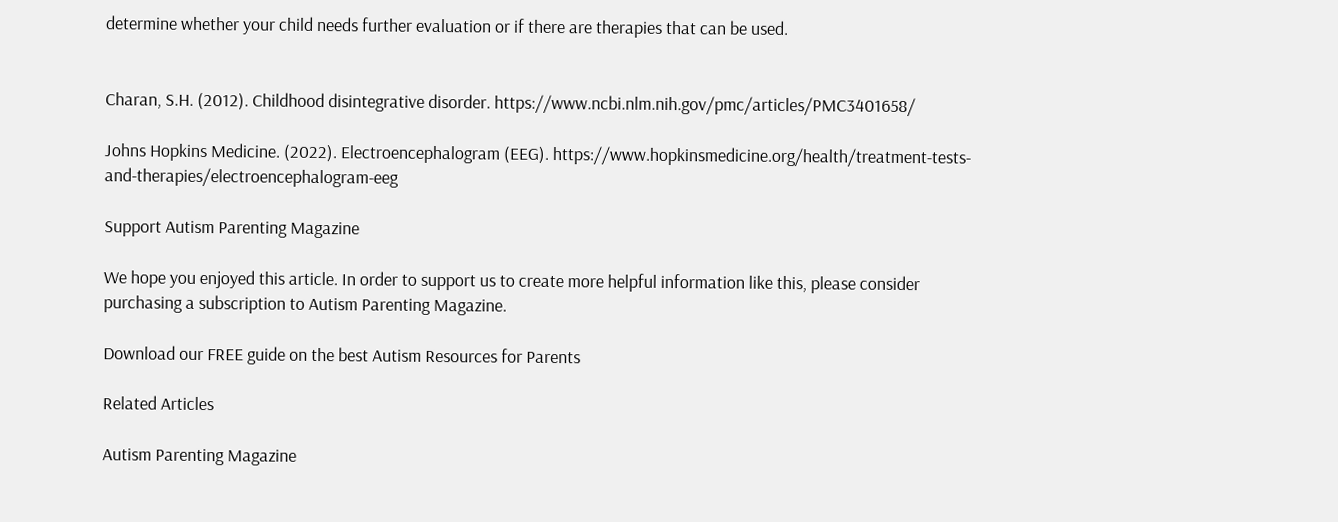determine whether your child needs further evaluation or if there are therapies that can be used.


Charan, S.H. (2012). Childhood disintegrative disorder. https://www.ncbi.nlm.nih.gov/pmc/articles/PMC3401658/

Johns Hopkins Medicine. (2022). Electroencephalogram (EEG). https://www.hopkinsmedicine.org/health/treatment-tests-and-therapies/electroencephalogram-eeg

Support Autism Parenting Magazine

We hope you enjoyed this article. In order to support us to create more helpful information like this, please consider purchasing a subscription to Autism Parenting Magazine.

Download our FREE guide on the best Autism Resources for Parents

Related Articles

Autism Parenting Magazine